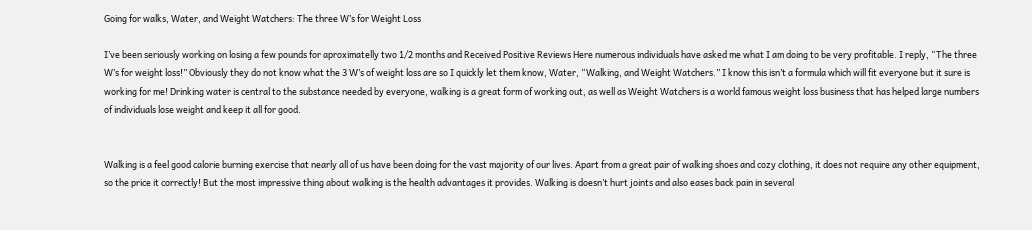Going for walks, Water, and Weight Watchers: The three W’s for Weight Loss

I’ve been seriously working on losing a few pounds for aproximatelly two 1/2 months and Received Positive Reviews Here numerous individuals have asked me what I am doing to be very profitable. I reply, “The three W’s for weight loss!” Obviously they do not know what the 3 W’s of weight loss are so I quickly let them know, Water, “Walking, and Weight Watchers.” I know this isn’t a formula which will fit everyone but it sure is working for me! Drinking water is central to the substance needed by everyone, walking is a great form of working out, as well as Weight Watchers is a world famous weight loss business that has helped large numbers of individuals lose weight and keep it all for good.


Walking is a feel good calorie burning exercise that nearly all of us have been doing for the vast majority of our lives. Apart from a great pair of walking shoes and cozy clothing, it does not require any other equipment, so the price it correctly! But the most impressive thing about walking is the health advantages it provides. Walking is doesn’t hurt joints and also eases back pain in several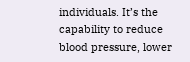individuals. It’s the capability to reduce blood pressure, lower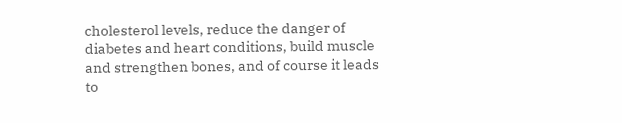cholesterol levels, reduce the danger of diabetes and heart conditions, build muscle and strengthen bones, and of course it leads to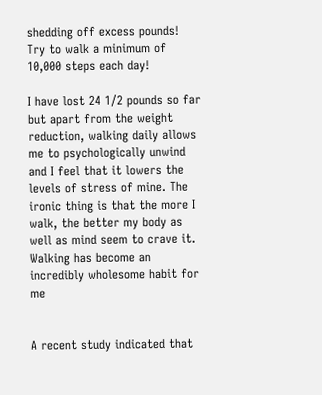shedding off excess pounds! Try to walk a minimum of 10,000 steps each day!

I have lost 24 1/2 pounds so far but apart from the weight reduction, walking daily allows me to psychologically unwind and I feel that it lowers the levels of stress of mine. The ironic thing is that the more I walk, the better my body as well as mind seem to crave it. Walking has become an incredibly wholesome habit for me


A recent study indicated that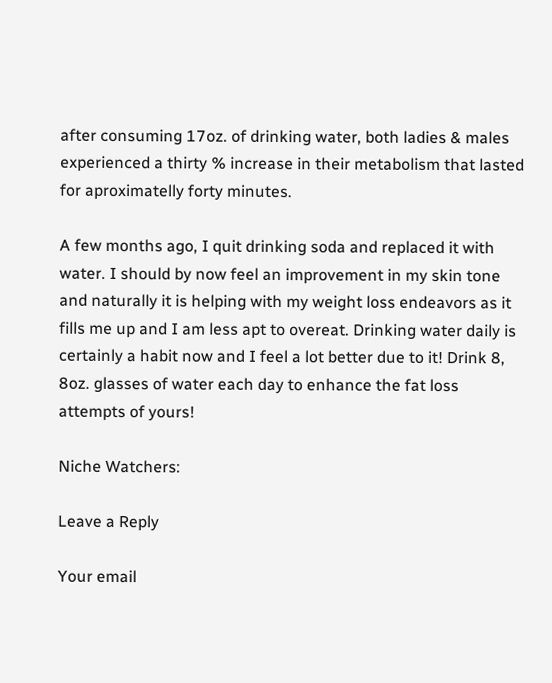after consuming 17oz. of drinking water, both ladies & males experienced a thirty % increase in their metabolism that lasted for aproximatelly forty minutes.

A few months ago, I quit drinking soda and replaced it with water. I should by now feel an improvement in my skin tone and naturally it is helping with my weight loss endeavors as it fills me up and I am less apt to overeat. Drinking water daily is certainly a habit now and I feel a lot better due to it! Drink 8, 8oz. glasses of water each day to enhance the fat loss attempts of yours!

Niche Watchers:

Leave a Reply

Your email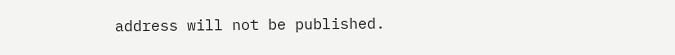address will not be published.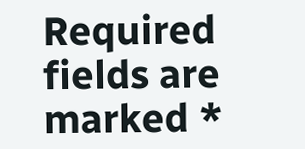Required fields are marked *